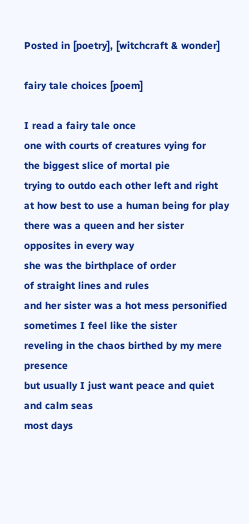Posted in [poetry], [witchcraft & wonder]

fairy tale choices [poem]

I read a fairy tale once
one with courts of creatures vying for
the biggest slice of mortal pie
trying to outdo each other left and right
at how best to use a human being for play
there was a queen and her sister
opposites in every way
she was the birthplace of order
of straight lines and rules
and her sister was a hot mess personified
sometimes I feel like the sister
reveling in the chaos birthed by my mere presence
but usually I just want peace and quiet
and calm seas
most days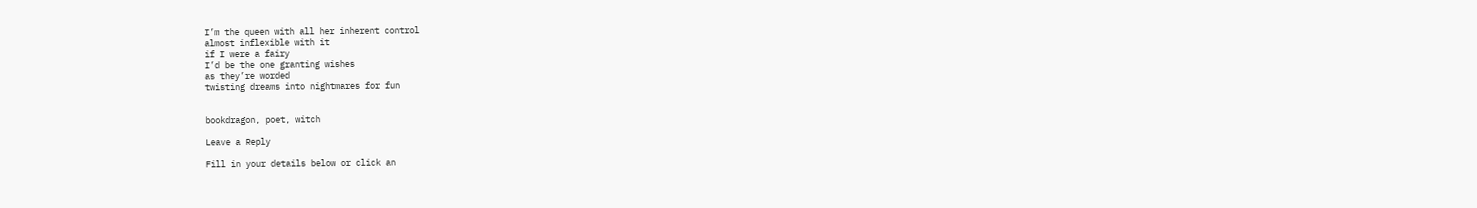I’m the queen with all her inherent control
almost inflexible with it
if I were a fairy
I’d be the one granting wishes
as they’re worded
twisting dreams into nightmares for fun


bookdragon, poet, witch

Leave a Reply

Fill in your details below or click an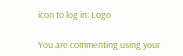icon to log in: Logo

You are commenting using your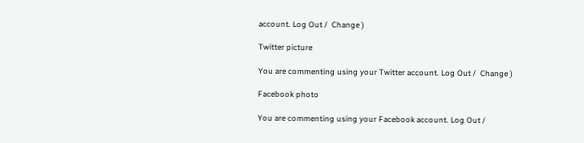account. Log Out /  Change )

Twitter picture

You are commenting using your Twitter account. Log Out /  Change )

Facebook photo

You are commenting using your Facebook account. Log Out /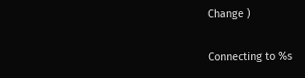Change )

Connecting to %s